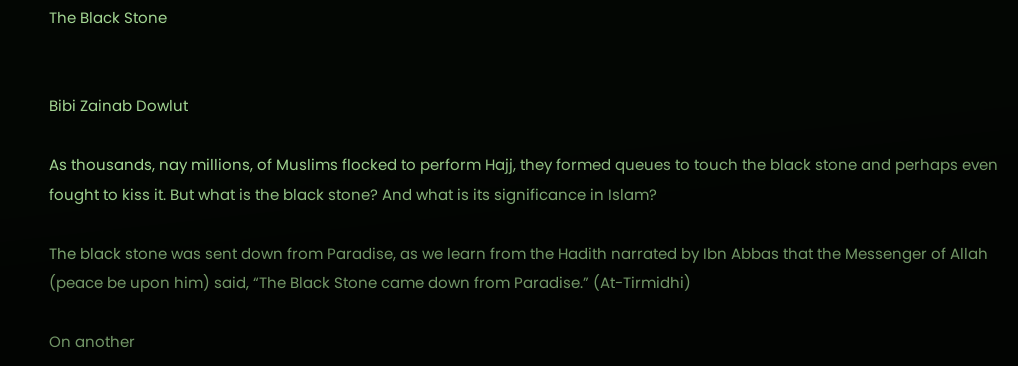The Black Stone


Bibi Zainab Dowlut

As thousands, nay millions, of Muslims flocked to perform Hajj, they formed queues to touch the black stone and perhaps even fought to kiss it. But what is the black stone? And what is its significance in Islam?

The black stone was sent down from Paradise, as we learn from the Hadith narrated by Ibn Abbas that the Messenger of Allah (peace be upon him) said, “The Black Stone came down from Paradise.” (At-Tirmidhi)

On another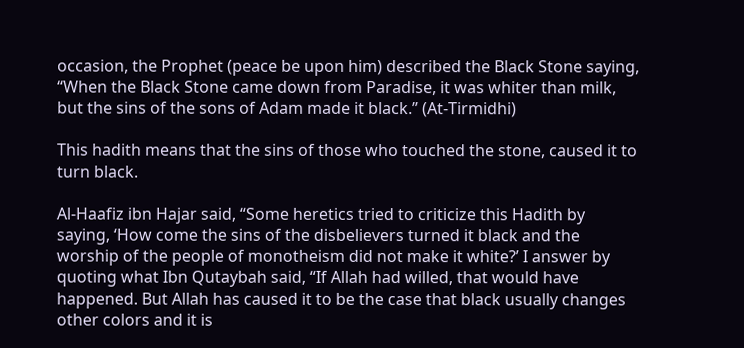occasion, the Prophet (peace be upon him) described the Black Stone saying, “When the Black Stone came down from Paradise, it was whiter than milk, but the sins of the sons of Adam made it black.” (At-Tirmidhi)

This hadith means that the sins of those who touched the stone, caused it to turn black.

Al-Haafiz ibn Hajar said, “Some heretics tried to criticize this Hadith by saying, ‘How come the sins of the disbelievers turned it black and the worship of the people of monotheism did not make it white?’ I answer by quoting what Ibn Qutaybah said, “If Allah had willed, that would have happened. But Allah has caused it to be the case that black usually changes other colors and it is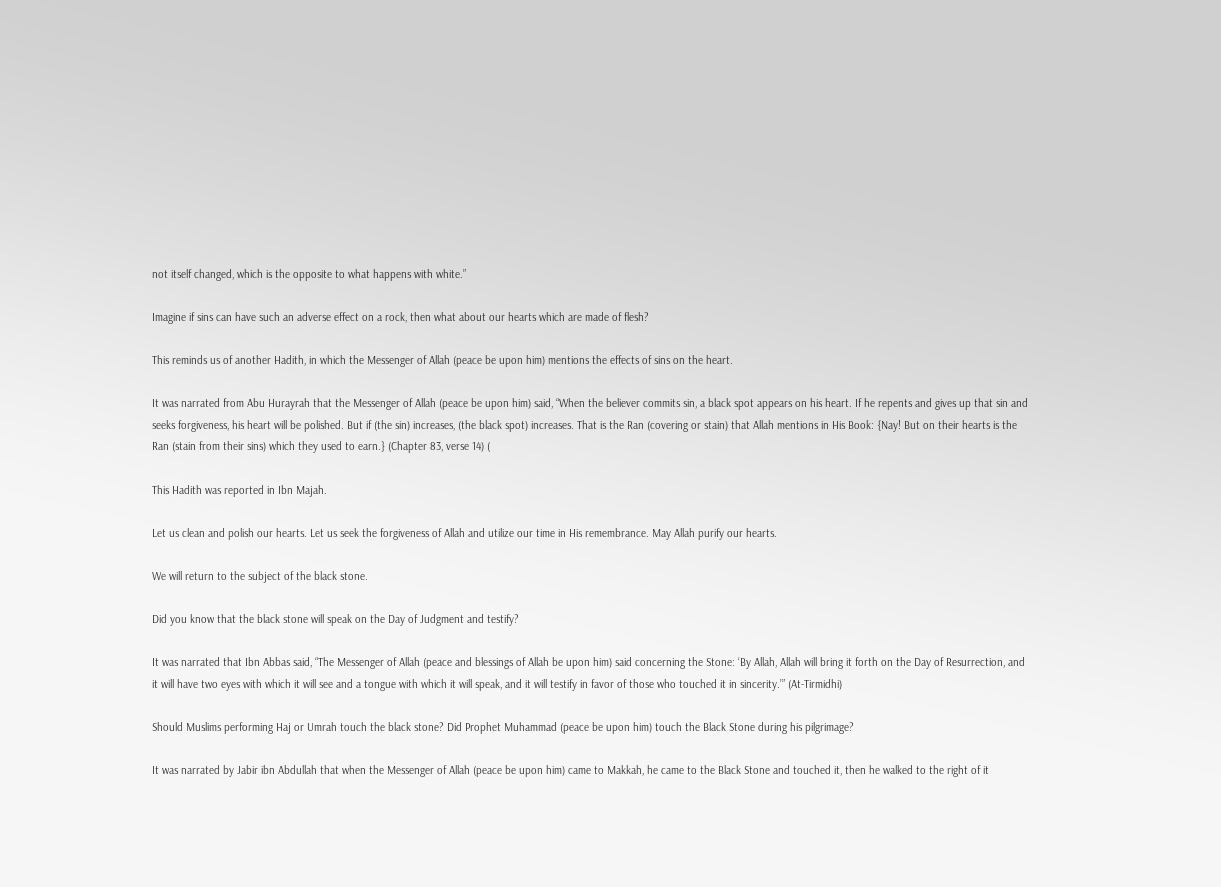not itself changed, which is the opposite to what happens with white.”

Imagine if sins can have such an adverse effect on a rock, then what about our hearts which are made of flesh?

This reminds us of another Hadith, in which the Messenger of Allah (peace be upon him) mentions the effects of sins on the heart.

It was narrated from Abu Hurayrah that the Messenger of Allah (peace be upon him) said, “When the believer commits sin, a black spot appears on his heart. If he repents and gives up that sin and seeks forgiveness, his heart will be polished. But if (the sin) increases, (the black spot) increases. That is the Ran (covering or stain) that Allah mentions in His Book: {Nay! But on their hearts is the Ran (stain from their sins) which they used to earn.} (Chapter 83, verse 14) (

This Hadith was reported in Ibn Majah.

Let us clean and polish our hearts. Let us seek the forgiveness of Allah and utilize our time in His remembrance. May Allah purify our hearts.

We will return to the subject of the black stone.

Did you know that the black stone will speak on the Day of Judgment and testify?

It was narrated that Ibn Abbas said, “The Messenger of Allah (peace and blessings of Allah be upon him) said concerning the Stone: ‘By Allah, Allah will bring it forth on the Day of Resurrection, and it will have two eyes with which it will see and a tongue with which it will speak, and it will testify in favor of those who touched it in sincerity.’” (At-Tirmidhi)

Should Muslims performing Haj or Umrah touch the black stone? Did Prophet Muhammad (peace be upon him) touch the Black Stone during his pilgrimage?

It was narrated by Jabir ibn Abdullah that when the Messenger of Allah (peace be upon him) came to Makkah, he came to the Black Stone and touched it, then he walked to the right of it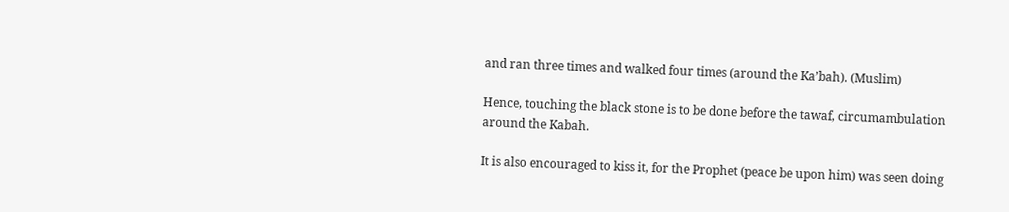and ran three times and walked four times (around the Ka’bah). (Muslim)

Hence, touching the black stone is to be done before the tawaf, circumambulation around the Kabah.

It is also encouraged to kiss it, for the Prophet (peace be upon him) was seen doing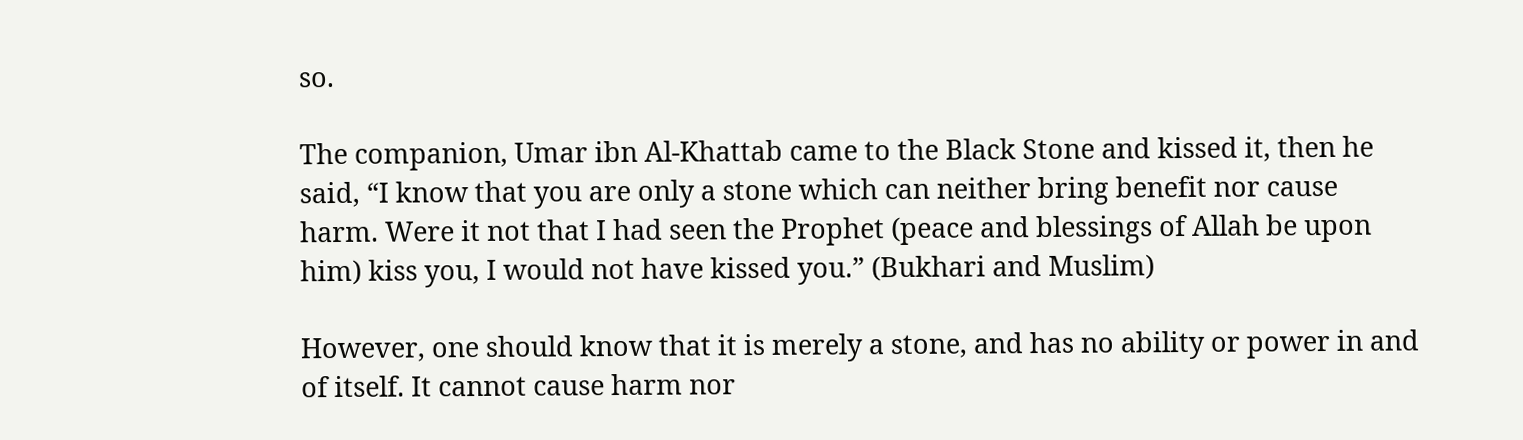so.

The companion, Umar ibn Al-Khattab came to the Black Stone and kissed it, then he said, “I know that you are only a stone which can neither bring benefit nor cause harm. Were it not that I had seen the Prophet (peace and blessings of Allah be upon him) kiss you, I would not have kissed you.” (Bukhari and Muslim)

However, one should know that it is merely a stone, and has no ability or power in and of itself. It cannot cause harm nor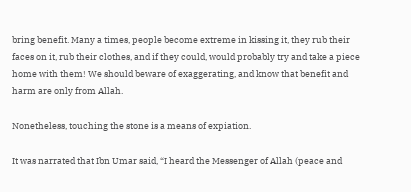bring benefit. Many a times, people become extreme in kissing it, they rub their faces on it, rub their clothes, and if they could, would probably try and take a piece home with them! We should beware of exaggerating, and know that benefit and harm are only from Allah.

Nonetheless, touching the stone is a means of expiation.

It was narrated that Ibn Umar said, “I heard the Messenger of Allah (peace and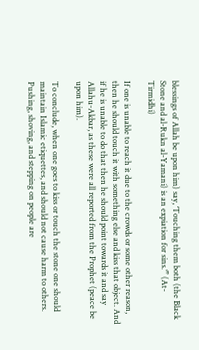blessings of Allah be upon him) say, ‘Touching them both (the Black Stone and al-Rukn al-Yamani) is an expiation for sins.’” (At-Tirmidhi)

If one is unable to reach it due to the crowds or some other reason, then he should touch it with something else and kiss that object. And if he is unable to do that then he should point towards it and say Allahu-Akbar, as these were all reported from the Prophet (peace be upon him).

To conclude, when one goes to kiss or touch the stone one should maintain Islamic etiquettes, and should not cause harm to others. Pushing, shoving, and stepping on people are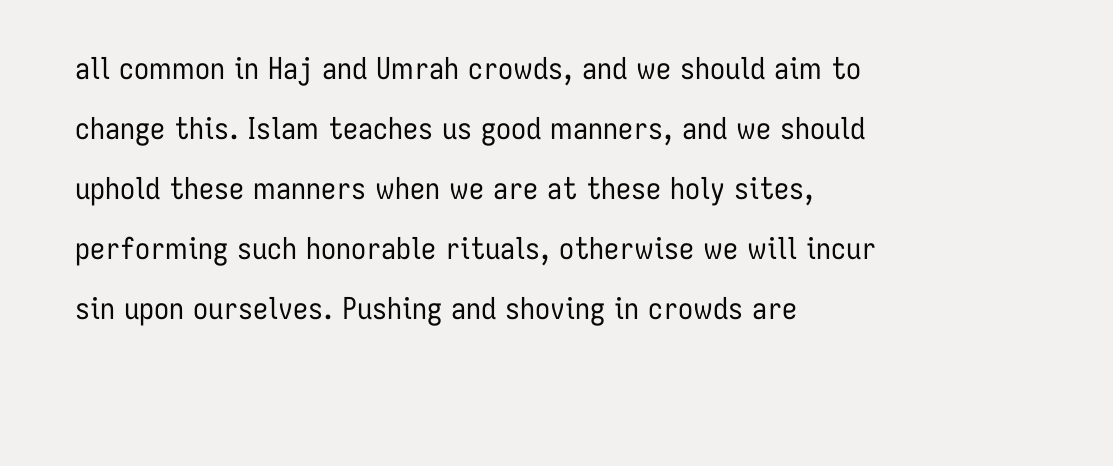all common in Haj and Umrah crowds, and we should aim to change this. Islam teaches us good manners, and we should uphold these manners when we are at these holy sites, performing such honorable rituals, otherwise we will incur sin upon ourselves. Pushing and shoving in crowds are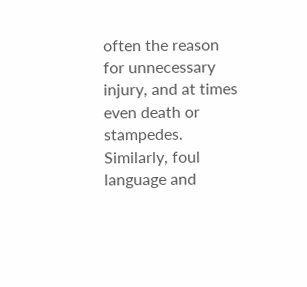often the reason for unnecessary injury, and at times even death or stampedes. Similarly, foul language and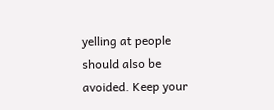yelling at people should also be avoided. Keep your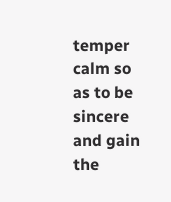temper calm so as to be sincere and gain the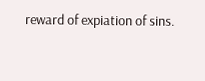reward of expiation of sins.